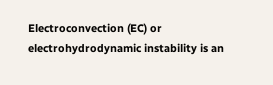Electroconvection (EC) or electrohydrodynamic instability is an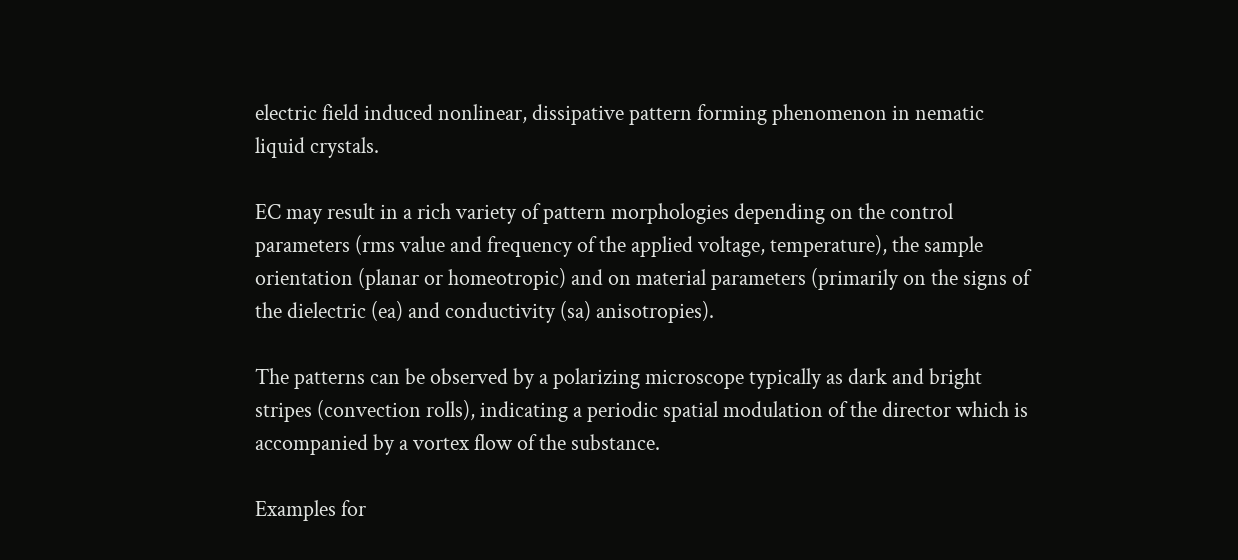electric field induced nonlinear, dissipative pattern forming phenomenon in nematic liquid crystals.

EC may result in a rich variety of pattern morphologies depending on the control parameters (rms value and frequency of the applied voltage, temperature), the sample orientation (planar or homeotropic) and on material parameters (primarily on the signs of the dielectric (ea) and conductivity (sa) anisotropies).

The patterns can be observed by a polarizing microscope typically as dark and bright stripes (convection rolls), indicating a periodic spatial modulation of the director which is accompanied by a vortex flow of the substance.

Examples for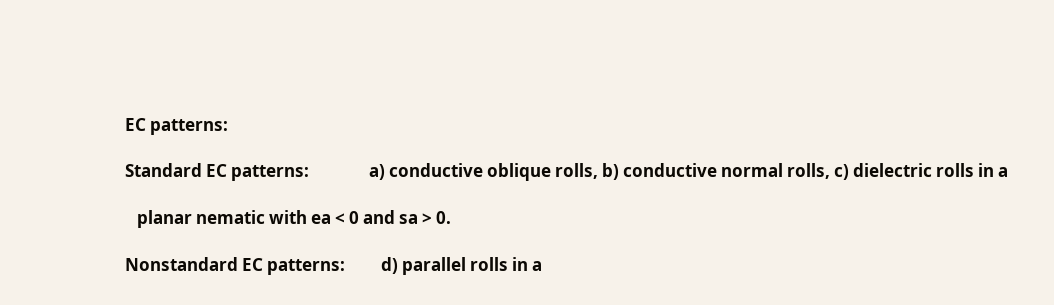EC patterns:

Standard EC patterns:               a) conductive oblique rolls, b) conductive normal rolls, c) dielectric rolls in a

   planar nematic with ea < 0 and sa > 0.

Nonstandard EC patterns:         d) parallel rolls in a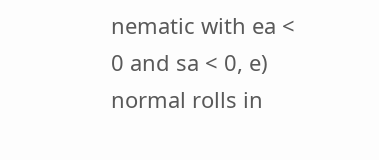nematic with ea < 0 and sa < 0, e) normal rolls in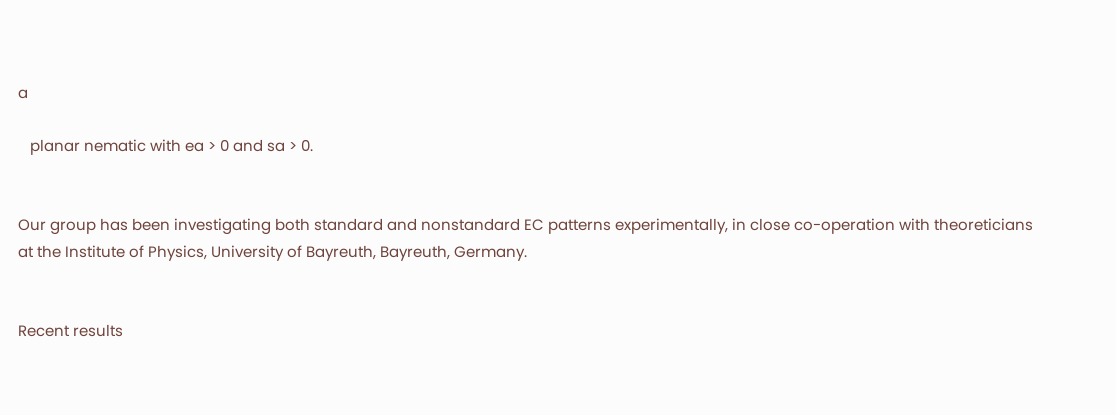a

   planar nematic with ea > 0 and sa > 0.


Our group has been investigating both standard and nonstandard EC patterns experimentally, in close co-operation with theoreticians at the Institute of Physics, University of Bayreuth, Bayreuth, Germany.


Recent results